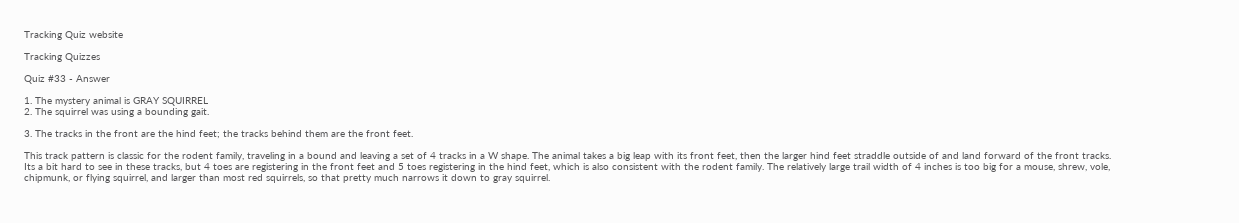Tracking Quiz website

Tracking Quizzes

Quiz #33 - Answer

1. The mystery animal is GRAY SQUIRREL
2. The squirrel was using a bounding gait.

3. The tracks in the front are the hind feet; the tracks behind them are the front feet.

This track pattern is classic for the rodent family, traveling in a bound and leaving a set of 4 tracks in a W shape. The animal takes a big leap with its front feet, then the larger hind feet straddle outside of and land forward of the front tracks. Its a bit hard to see in these tracks, but 4 toes are registering in the front feet and 5 toes registering in the hind feet, which is also consistent with the rodent family. The relatively large trail width of 4 inches is too big for a mouse, shrew, vole, chipmunk, or flying squirrel, and larger than most red squirrels, so that pretty much narrows it down to gray squirrel.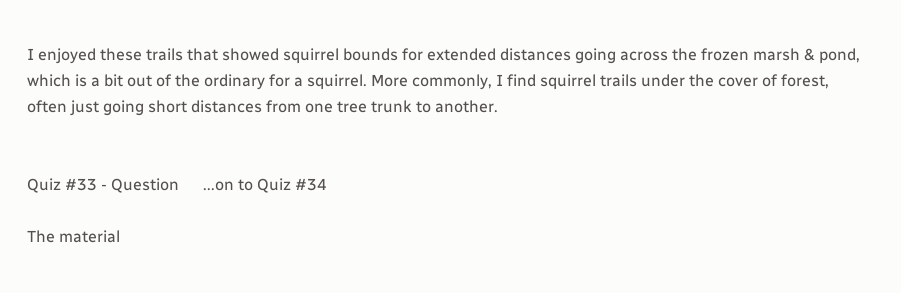I enjoyed these trails that showed squirrel bounds for extended distances going across the frozen marsh & pond, which is a bit out of the ordinary for a squirrel. More commonly, I find squirrel trails under the cover of forest, often just going short distances from one tree trunk to another.


Quiz #33 - Question      ...on to Quiz #34

The material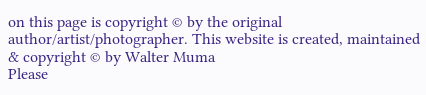on this page is copyright © by the original author/artist/photographer. This website is created, maintained & copyright © by Walter Muma
Please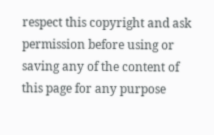respect this copyright and ask permission before using or saving any of the content of this page for any purpose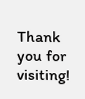Thank you for visiting!